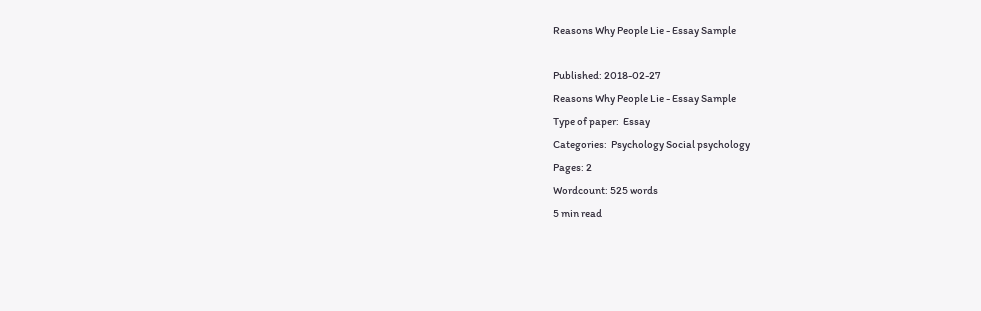Reasons Why People Lie - Essay Sample

Published: 2018-02-27
Reasons Why People Lie - Essay Sample
Type of paper:  Essay
Categories:  Psychology Social psychology
Pages: 2
Wordcount: 525 words
5 min read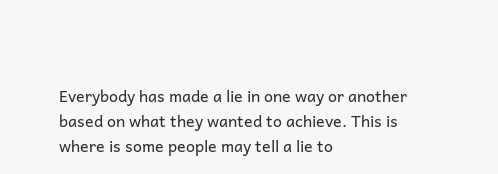Everybody has made a lie in one way or another based on what they wanted to achieve. This is where is some people may tell a lie to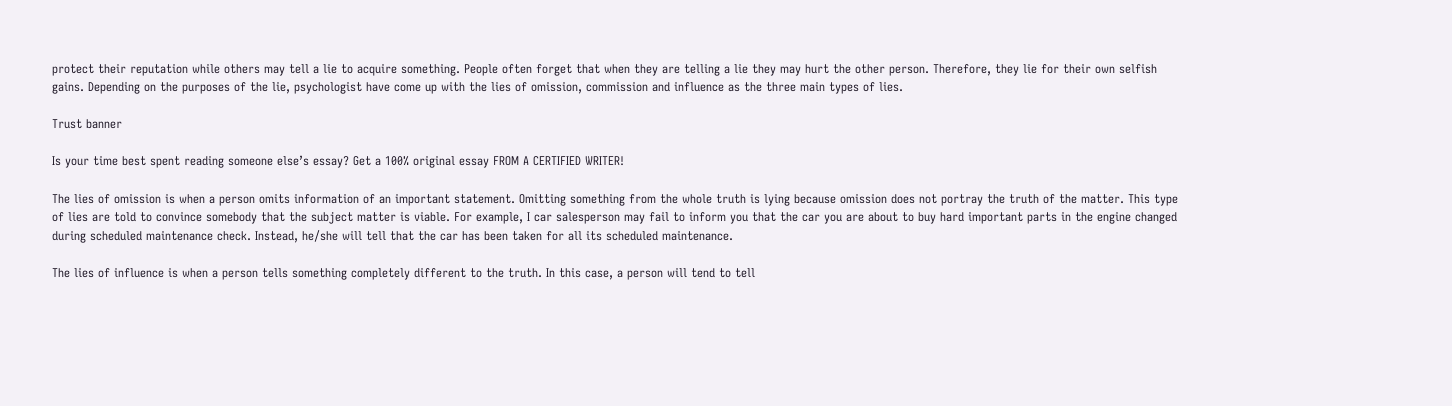protect their reputation while others may tell a lie to acquire something. People often forget that when they are telling a lie they may hurt the other person. Therefore, they lie for their own selfish gains. Depending on the purposes of the lie, psychologist have come up with the lies of omission, commission and influence as the three main types of lies.

Trust banner

Is your time best spent reading someone else’s essay? Get a 100% original essay FROM A CERTIFIED WRITER!

The lies of omission is when a person omits information of an important statement. Omitting something from the whole truth is lying because omission does not portray the truth of the matter. This type of lies are told to convince somebody that the subject matter is viable. For example, I car salesperson may fail to inform you that the car you are about to buy hard important parts in the engine changed during scheduled maintenance check. Instead, he/she will tell that the car has been taken for all its scheduled maintenance.

The lies of influence is when a person tells something completely different to the truth. In this case, a person will tend to tell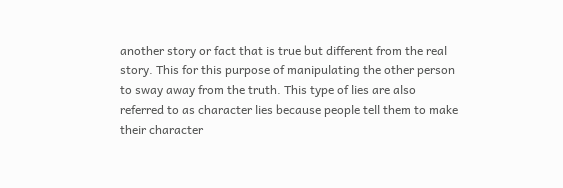another story or fact that is true but different from the real story. This for this purpose of manipulating the other person to sway away from the truth. This type of lies are also referred to as character lies because people tell them to make their character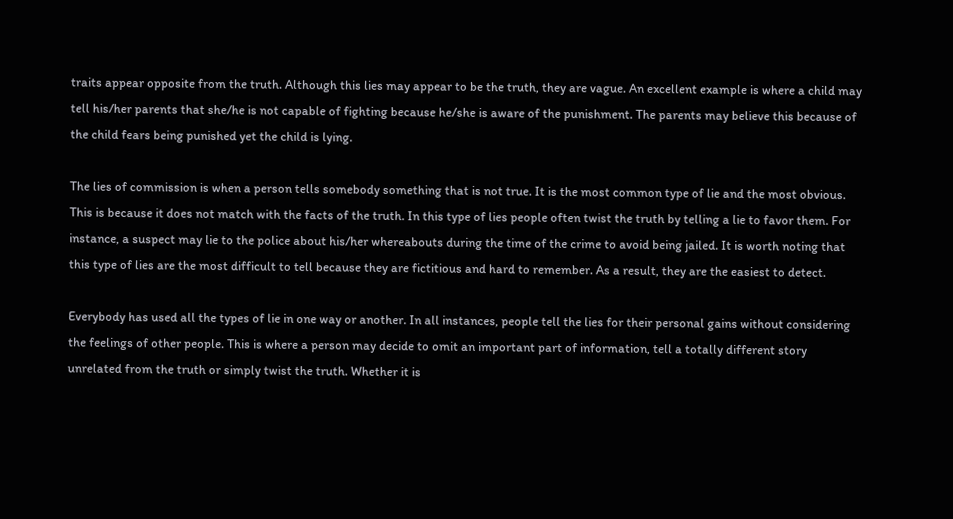traits appear opposite from the truth. Although this lies may appear to be the truth, they are vague. An excellent example is where a child may tell his/her parents that she/he is not capable of fighting because he/she is aware of the punishment. The parents may believe this because of the child fears being punished yet the child is lying.

The lies of commission is when a person tells somebody something that is not true. It is the most common type of lie and the most obvious. This is because it does not match with the facts of the truth. In this type of lies people often twist the truth by telling a lie to favor them. For instance, a suspect may lie to the police about his/her whereabouts during the time of the crime to avoid being jailed. It is worth noting that this type of lies are the most difficult to tell because they are fictitious and hard to remember. As a result, they are the easiest to detect.

Everybody has used all the types of lie in one way or another. In all instances, people tell the lies for their personal gains without considering the feelings of other people. This is where a person may decide to omit an important part of information, tell a totally different story unrelated from the truth or simply twist the truth. Whether it is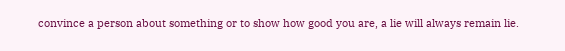convince a person about something or to show how good you are, a lie will always remain lie.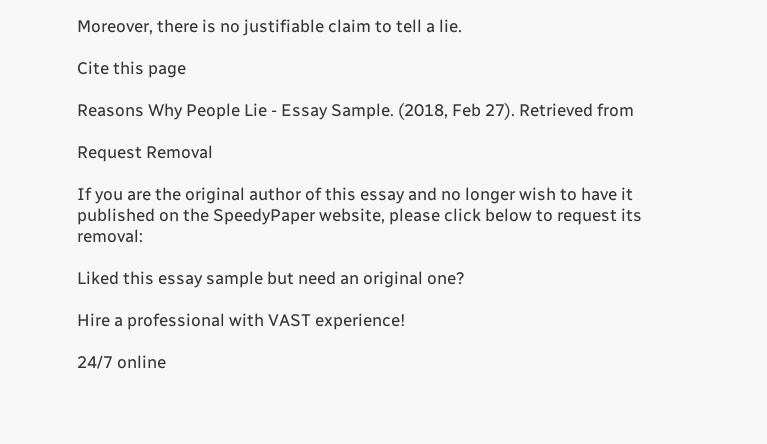Moreover, there is no justifiable claim to tell a lie.

Cite this page

Reasons Why People Lie - Essay Sample. (2018, Feb 27). Retrieved from

Request Removal

If you are the original author of this essay and no longer wish to have it published on the SpeedyPaper website, please click below to request its removal:

Liked this essay sample but need an original one?

Hire a professional with VAST experience!

24/7 online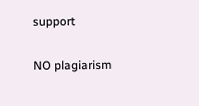support

NO plagiarism